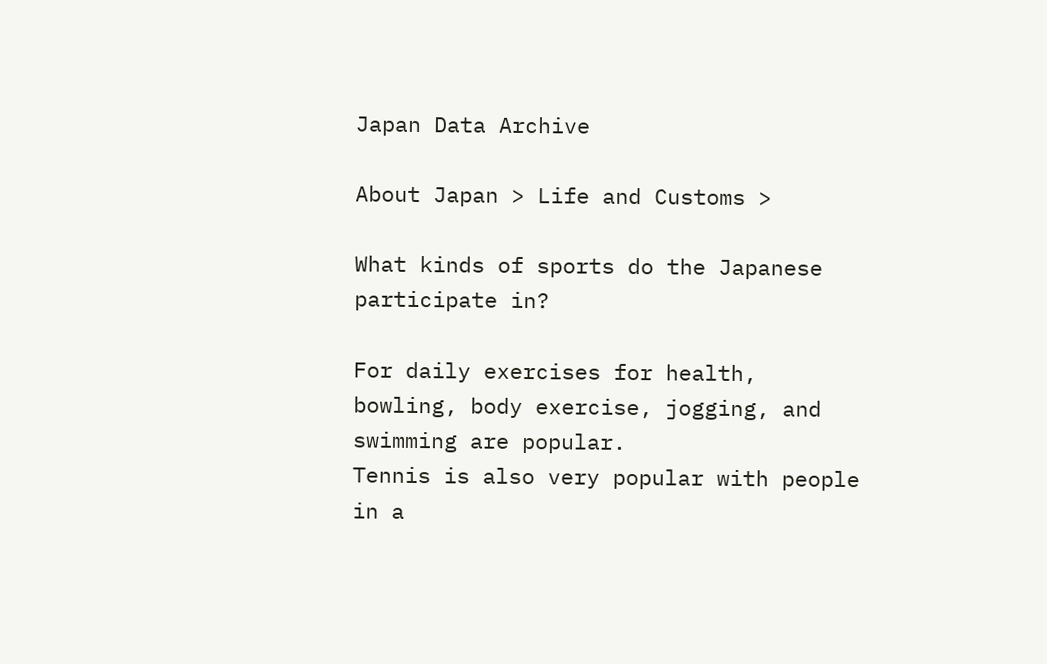Japan Data Archive

About Japan > Life and Customs >

What kinds of sports do the Japanese participate in?

For daily exercises for health, bowling, body exercise, jogging, and swimming are popular.
Tennis is also very popular with people in a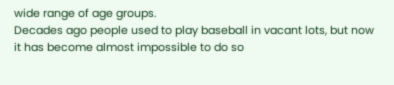wide range of age groups.
Decades ago people used to play baseball in vacant lots, but now it has become almost impossible to do so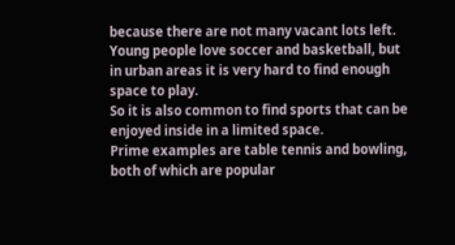because there are not many vacant lots left.
Young people love soccer and basketball, but in urban areas it is very hard to find enough space to play.
So it is also common to find sports that can be enjoyed inside in a limited space.
Prime examples are table tennis and bowling, both of which are popular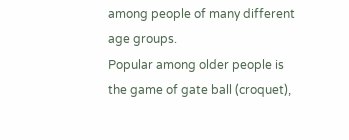among people of many different age groups.
Popular among older people is the game of gate ball (croquet),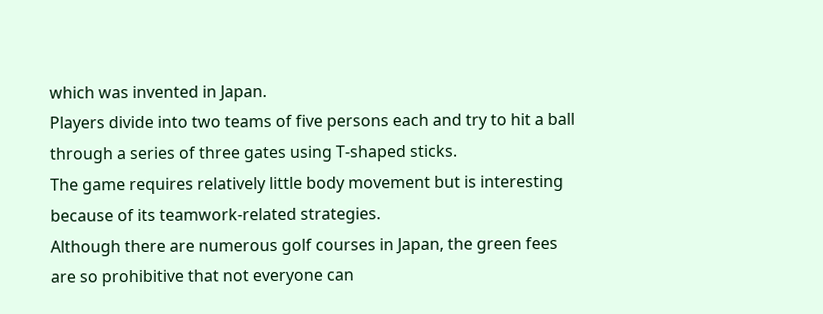which was invented in Japan.
Players divide into two teams of five persons each and try to hit a ball through a series of three gates using T-shaped sticks.
The game requires relatively little body movement but is interesting because of its teamwork-related strategies.
Although there are numerous golf courses in Japan, the green fees are so prohibitive that not everyone can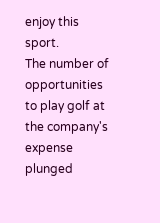enjoy this sport.
The number of opportunities to play golf at the company's expense plunged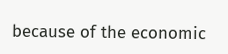because of the economic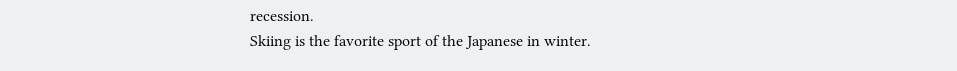recession.
Skiing is the favorite sport of the Japanese in winter.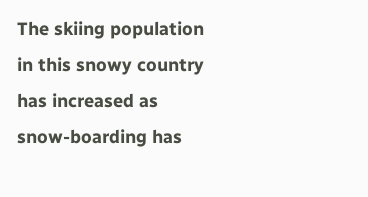The skiing population in this snowy country has increased as snow-boarding has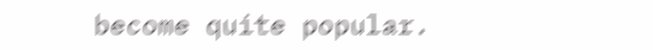become quite popular.